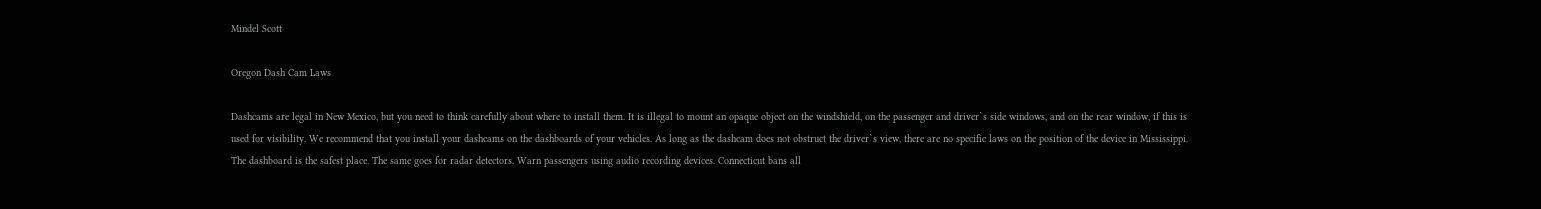Mindel Scott

Oregon Dash Cam Laws

Dashcams are legal in New Mexico, but you need to think carefully about where to install them. It is illegal to mount an opaque object on the windshield, on the passenger and driver`s side windows, and on the rear window, if this is used for visibility. We recommend that you install your dashcams on the dashboards of your vehicles. As long as the dashcam does not obstruct the driver`s view, there are no specific laws on the position of the device in Mississippi. The dashboard is the safest place. The same goes for radar detectors. Warn passengers using audio recording devices. Connecticut bans all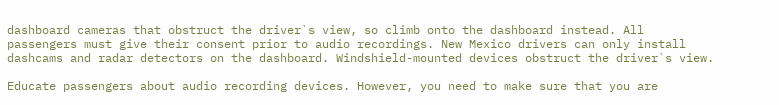dashboard cameras that obstruct the driver`s view, so climb onto the dashboard instead. All passengers must give their consent prior to audio recordings. New Mexico drivers can only install dashcams and radar detectors on the dashboard. Windshield-mounted devices obstruct the driver`s view.

Educate passengers about audio recording devices. However, you need to make sure that you are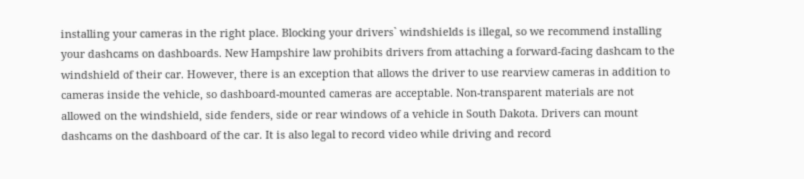installing your cameras in the right place. Blocking your drivers` windshields is illegal, so we recommend installing your dashcams on dashboards. New Hampshire law prohibits drivers from attaching a forward-facing dashcam to the windshield of their car. However, there is an exception that allows the driver to use rearview cameras in addition to cameras inside the vehicle, so dashboard-mounted cameras are acceptable. Non-transparent materials are not allowed on the windshield, side fenders, side or rear windows of a vehicle in South Dakota. Drivers can mount dashcams on the dashboard of the car. It is also legal to record video while driving and record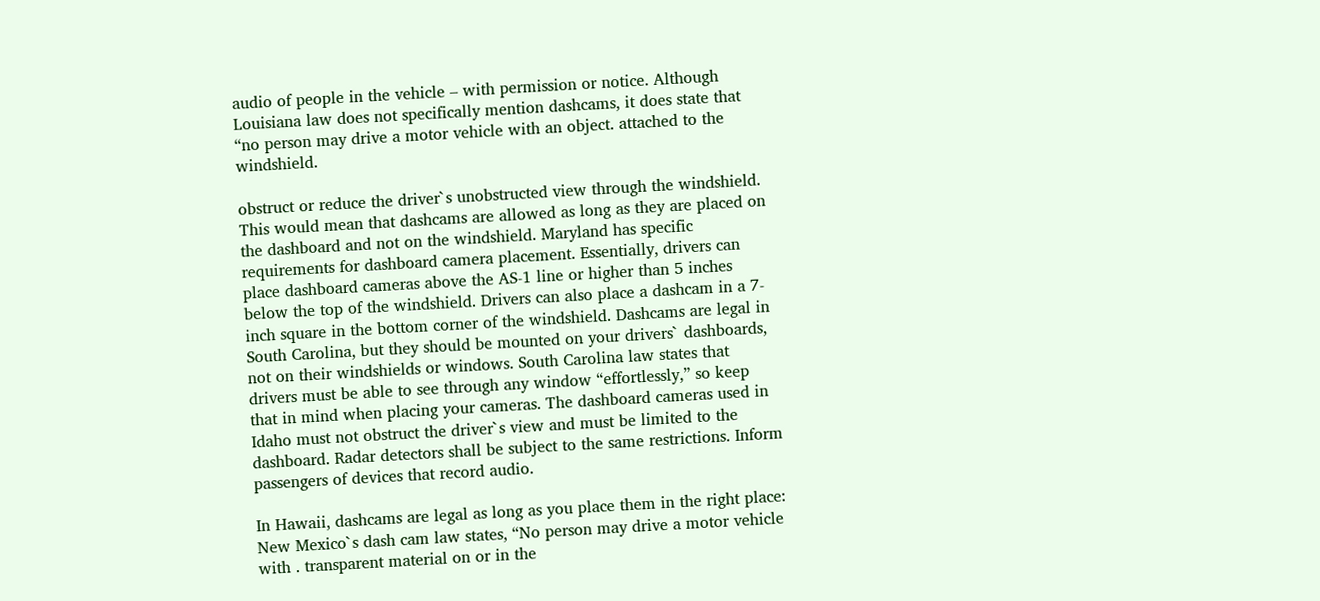audio of people in the vehicle – with permission or notice. Although Louisiana law does not specifically mention dashcams, it does state that “no person may drive a motor vehicle with an object. attached to the windshield.

obstruct or reduce the driver`s unobstructed view through the windshield. This would mean that dashcams are allowed as long as they are placed on the dashboard and not on the windshield. Maryland has specific requirements for dashboard camera placement. Essentially, drivers can place dashboard cameras above the AS-1 line or higher than 5 inches below the top of the windshield. Drivers can also place a dashcam in a 7-inch square in the bottom corner of the windshield. Dashcams are legal in South Carolina, but they should be mounted on your drivers` dashboards, not on their windshields or windows. South Carolina law states that drivers must be able to see through any window “effortlessly,” so keep that in mind when placing your cameras. The dashboard cameras used in Idaho must not obstruct the driver`s view and must be limited to the dashboard. Radar detectors shall be subject to the same restrictions. Inform passengers of devices that record audio.

In Hawaii, dashcams are legal as long as you place them in the right place: New Mexico`s dash cam law states, “No person may drive a motor vehicle with . transparent material on or in the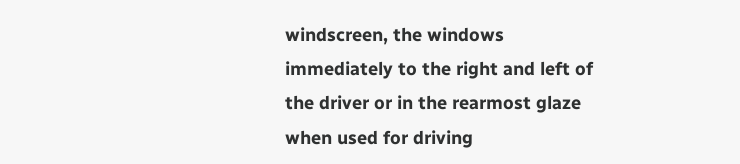windscreen, the windows immediately to the right and left of the driver or in the rearmost glaze when used for driving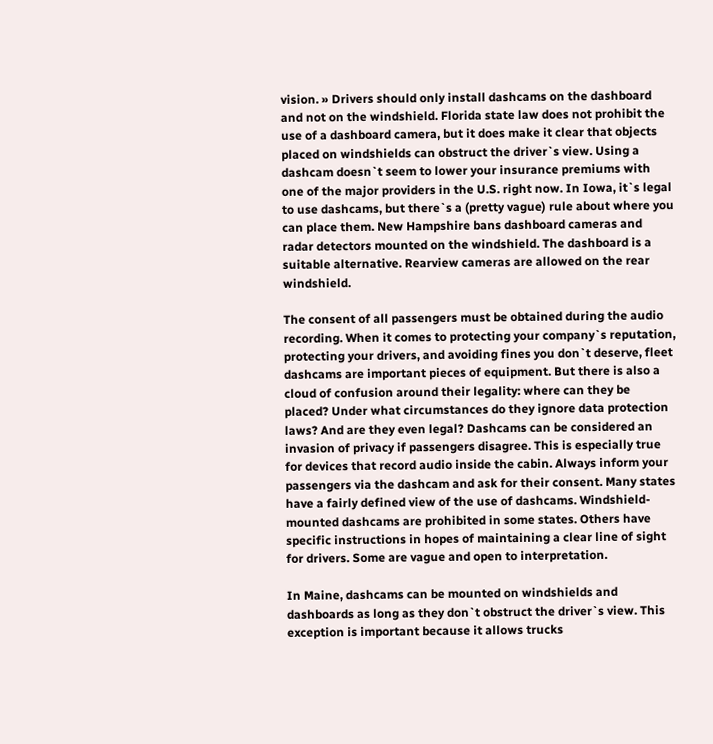vision. » Drivers should only install dashcams on the dashboard and not on the windshield. Florida state law does not prohibit the use of a dashboard camera, but it does make it clear that objects placed on windshields can obstruct the driver`s view. Using a dashcam doesn`t seem to lower your insurance premiums with one of the major providers in the U.S. right now. In Iowa, it`s legal to use dashcams, but there`s a (pretty vague) rule about where you can place them. New Hampshire bans dashboard cameras and radar detectors mounted on the windshield. The dashboard is a suitable alternative. Rearview cameras are allowed on the rear windshield.

The consent of all passengers must be obtained during the audio recording. When it comes to protecting your company`s reputation, protecting your drivers, and avoiding fines you don`t deserve, fleet dashcams are important pieces of equipment. But there is also a cloud of confusion around their legality: where can they be placed? Under what circumstances do they ignore data protection laws? And are they even legal? Dashcams can be considered an invasion of privacy if passengers disagree. This is especially true for devices that record audio inside the cabin. Always inform your passengers via the dashcam and ask for their consent. Many states have a fairly defined view of the use of dashcams. Windshield-mounted dashcams are prohibited in some states. Others have specific instructions in hopes of maintaining a clear line of sight for drivers. Some are vague and open to interpretation.

In Maine, dashcams can be mounted on windshields and dashboards as long as they don`t obstruct the driver`s view. This exception is important because it allows trucks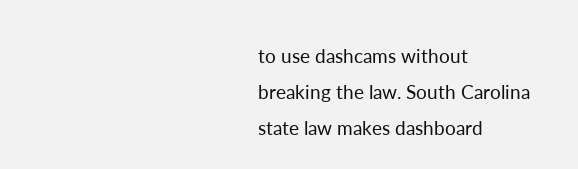to use dashcams without breaking the law. South Carolina state law makes dashboard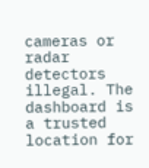cameras or radar detectors illegal. The dashboard is a trusted location for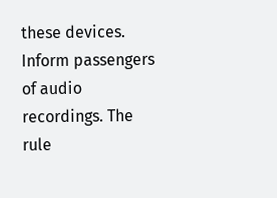these devices. Inform passengers of audio recordings. The rule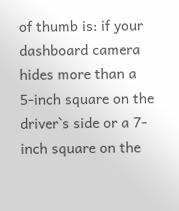of thumb is: if your dashboard camera hides more than a 5-inch square on the driver`s side or a 7-inch square on the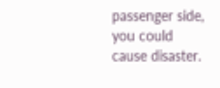passenger side, you could cause disaster.